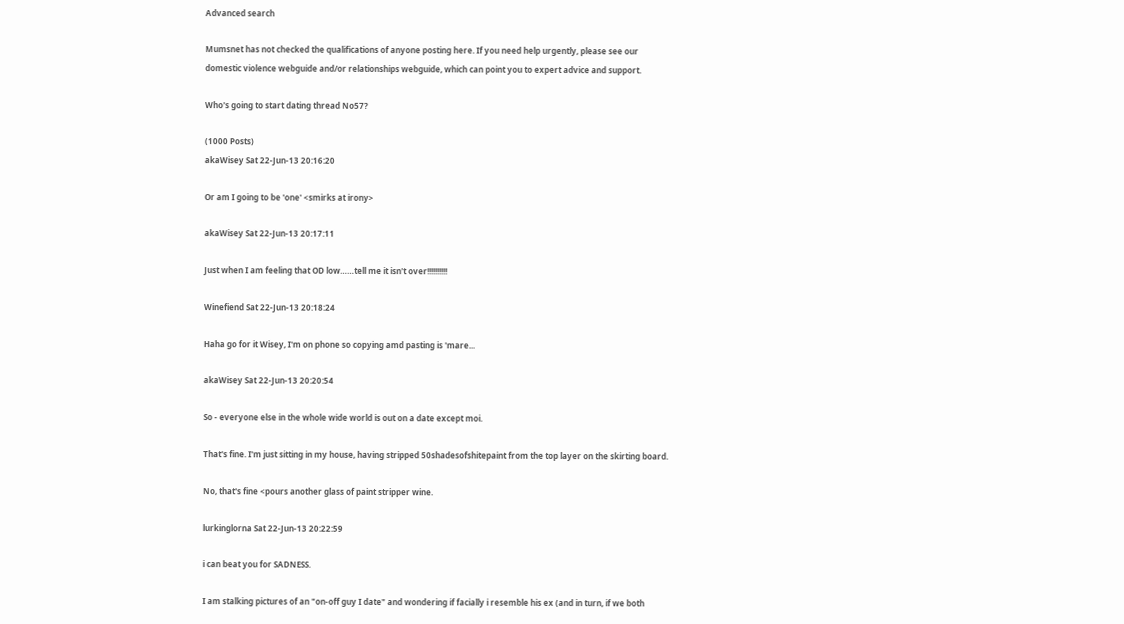Advanced search

Mumsnet has not checked the qualifications of anyone posting here. If you need help urgently, please see our domestic violence webguide and/or relationships webguide, which can point you to expert advice and support.

Who's going to start dating thread No57?

(1000 Posts)
akaWisey Sat 22-Jun-13 20:16:20

Or am I going to be 'one' <smirks at irony>

akaWisey Sat 22-Jun-13 20:17:11

Just when I am feeling that OD low……tell me it isn't over!!!!!!!!!!

Winefiend Sat 22-Jun-13 20:18:24

Haha go for it Wisey, I'm on phone so copying amd pasting is 'mare...

akaWisey Sat 22-Jun-13 20:20:54

So - everyone else in the whole wide world is out on a date except moi.

That's fine. I'm just sitting in my house, having stripped 50shadesofshitepaint from the top layer on the skirting board.

No, that's fine <pours another glass of paint stripper wine.

lurkinglorna Sat 22-Jun-13 20:22:59

i can beat you for SADNESS.

I am stalking pictures of an "on-off guy I date" and wondering if facially i resemble his ex (and in turn, if we both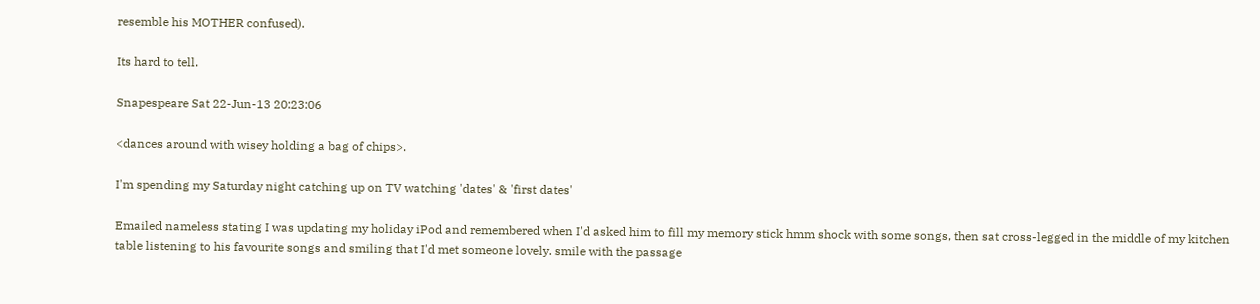resemble his MOTHER confused).

Its hard to tell.

Snapespeare Sat 22-Jun-13 20:23:06

<dances around with wisey holding a bag of chips>.

I'm spending my Saturday night catching up on TV watching 'dates' & 'first dates'

Emailed nameless stating I was updating my holiday iPod and remembered when I'd asked him to fill my memory stick hmm shock with some songs, then sat cross-legged in the middle of my kitchen table listening to his favourite songs and smiling that I'd met someone lovely. smile with the passage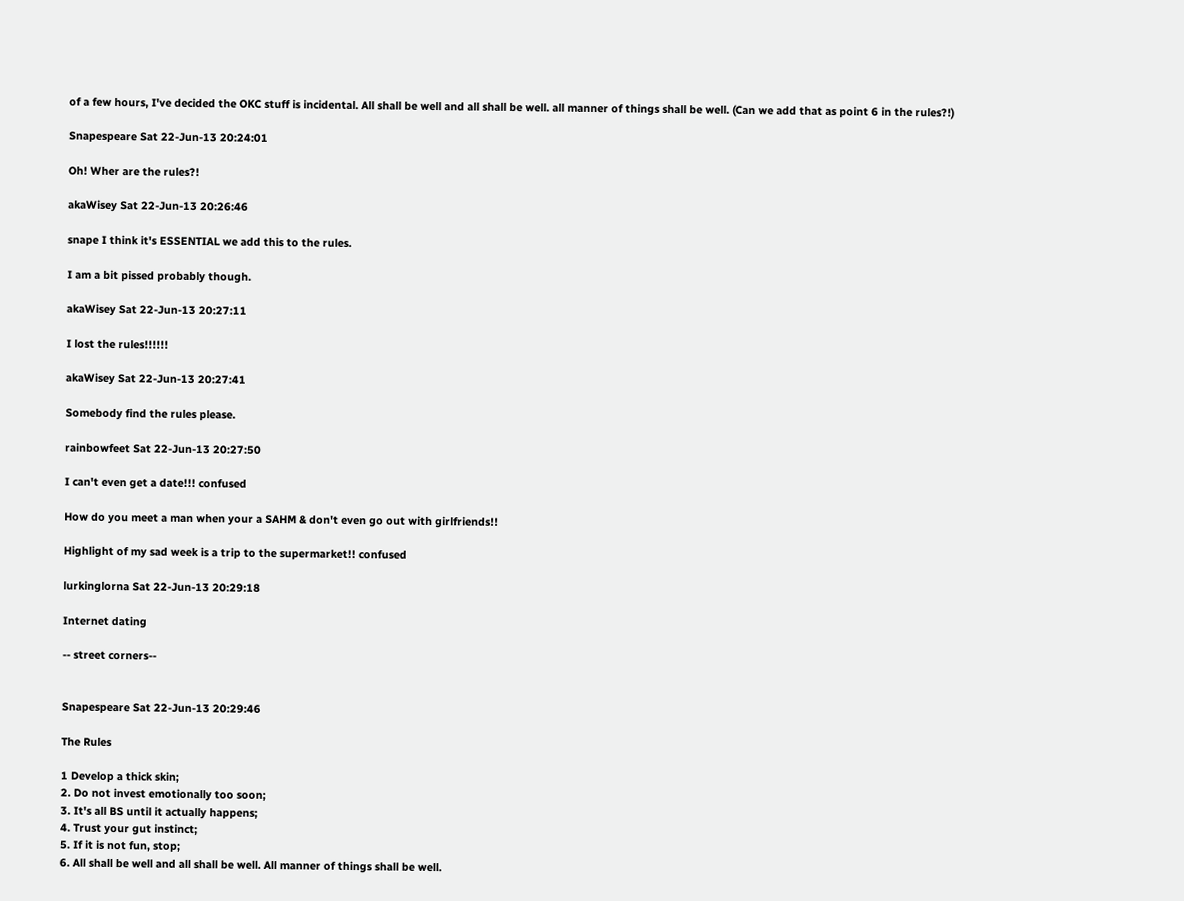of a few hours, I've decided the OKC stuff is incidental. All shall be well and all shall be well. all manner of things shall be well. (Can we add that as point 6 in the rules?!)

Snapespeare Sat 22-Jun-13 20:24:01

Oh! Wher are the rules?!

akaWisey Sat 22-Jun-13 20:26:46

snape I think it's ESSENTIAL we add this to the rules.

I am a bit pissed probably though.

akaWisey Sat 22-Jun-13 20:27:11

I lost the rules!!!!!!

akaWisey Sat 22-Jun-13 20:27:41

Somebody find the rules please.

rainbowfeet Sat 22-Jun-13 20:27:50

I can't even get a date!!! confused

How do you meet a man when your a SAHM & don't even go out with girlfriends!!

Highlight of my sad week is a trip to the supermarket!! confused

lurkinglorna Sat 22-Jun-13 20:29:18

Internet dating

-- street corners--


Snapespeare Sat 22-Jun-13 20:29:46

The Rules

1 Develop a thick skin;
2. Do not invest emotionally too soon;
3. It's all BS until it actually happens;
4. Trust your gut instinct;
5. If it is not fun, stop;
6. All shall be well and all shall be well. All manner of things shall be well.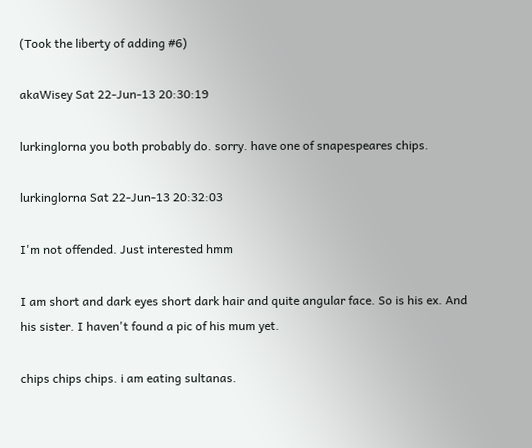(Took the liberty of adding #6)

akaWisey Sat 22-Jun-13 20:30:19

lurkinglorna you both probably do. sorry. have one of snapespeares chips.

lurkinglorna Sat 22-Jun-13 20:32:03

I'm not offended. Just interested hmm

I am short and dark eyes short dark hair and quite angular face. So is his ex. And his sister. I haven't found a pic of his mum yet.

chips chips chips. i am eating sultanas.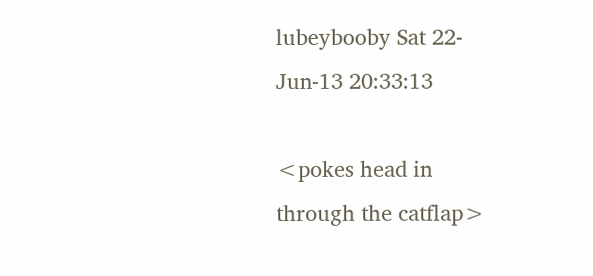lubeybooby Sat 22-Jun-13 20:33:13

<pokes head in through the catflap>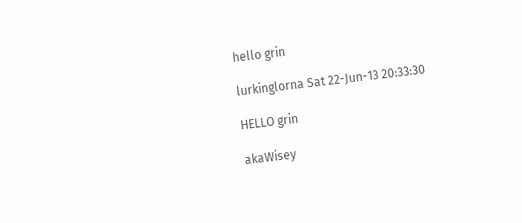hello grin

lurkinglorna Sat 22-Jun-13 20:33:30

HELLO grin

akaWisey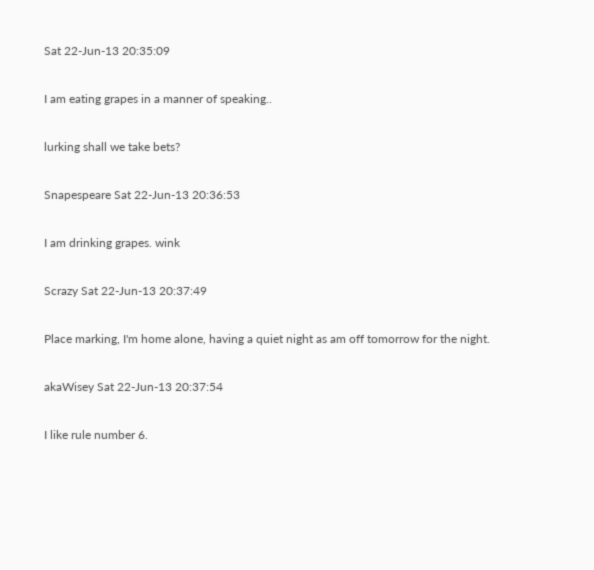Sat 22-Jun-13 20:35:09

I am eating grapes in a manner of speaking..

lurking shall we take bets?

Snapespeare Sat 22-Jun-13 20:36:53

I am drinking grapes. wink

Scrazy Sat 22-Jun-13 20:37:49

Place marking, I'm home alone, having a quiet night as am off tomorrow for the night.

akaWisey Sat 22-Jun-13 20:37:54

I like rule number 6.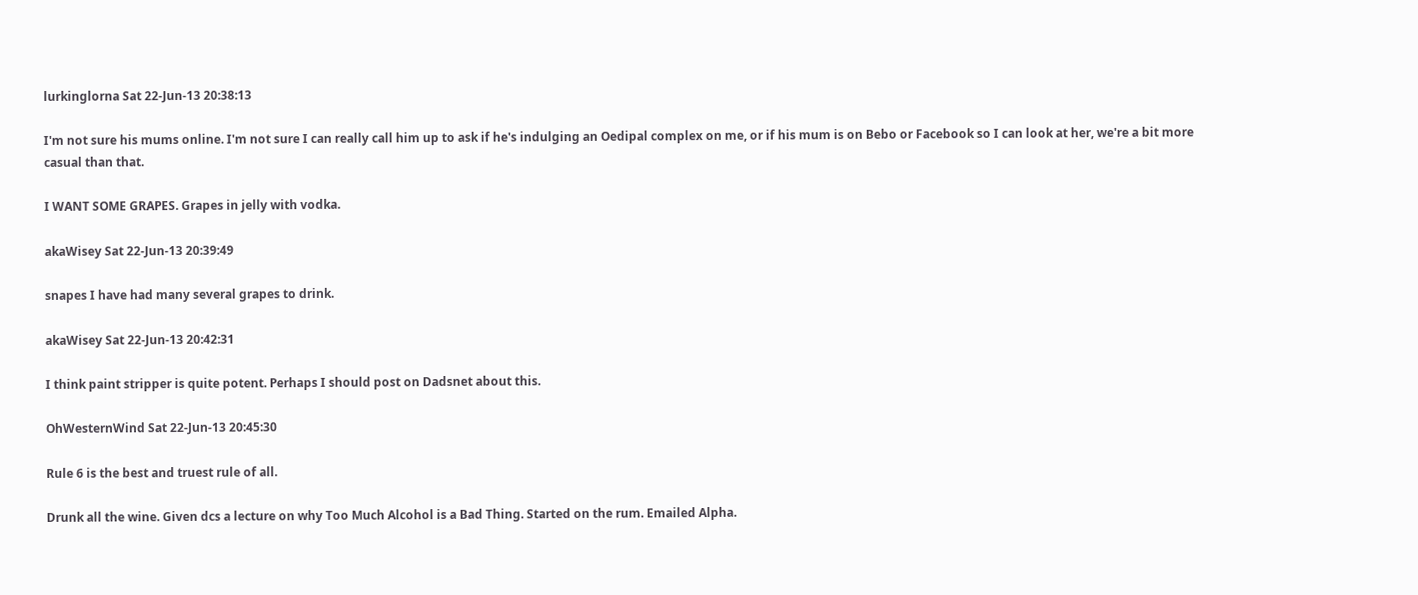lurkinglorna Sat 22-Jun-13 20:38:13

I'm not sure his mums online. I'm not sure I can really call him up to ask if he's indulging an Oedipal complex on me, or if his mum is on Bebo or Facebook so I can look at her, we're a bit more casual than that.

I WANT SOME GRAPES. Grapes in jelly with vodka.

akaWisey Sat 22-Jun-13 20:39:49

snapes I have had many several grapes to drink.

akaWisey Sat 22-Jun-13 20:42:31

I think paint stripper is quite potent. Perhaps I should post on Dadsnet about this.

OhWesternWind Sat 22-Jun-13 20:45:30

Rule 6 is the best and truest rule of all.

Drunk all the wine. Given dcs a lecture on why Too Much Alcohol is a Bad Thing. Started on the rum. Emailed Alpha.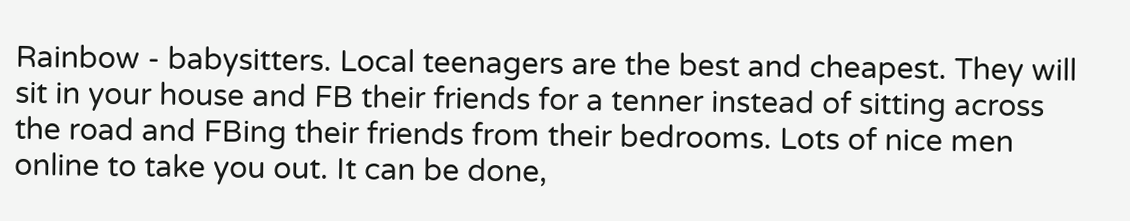Rainbow - babysitters. Local teenagers are the best and cheapest. They will sit in your house and FB their friends for a tenner instead of sitting across the road and FBing their friends from their bedrooms. Lots of nice men online to take you out. It can be done,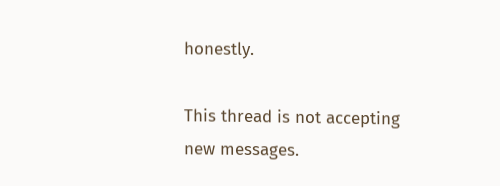honestly.

This thread is not accepting new messages.